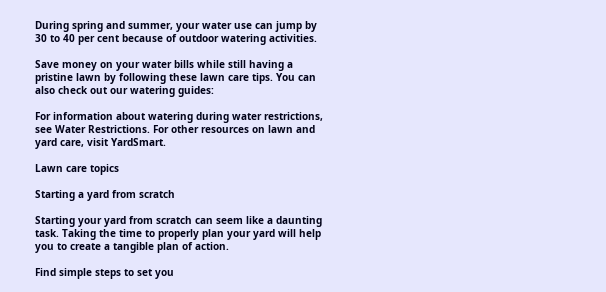During spring and summer, your water use can jump by 30 to 40 per cent because of outdoor watering activities.

Save money on your water bills while still having a pristine lawn by following these lawn care tips. You can also check out our watering guides:

For information about watering during water restrictions, see Water Restrictions. For other resources on lawn and yard care, visit YardSmart.

Lawn care topics

Starting a yard from scratch

Starting your yard from scratch can seem like a daunting task. Taking the time to properly plan your yard will help you to create a tangible plan of action.

Find simple steps to set you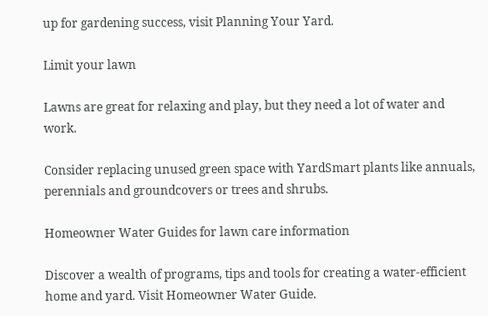up for gardening success, visit Planning Your Yard.

Limit your lawn

Lawns are great for relaxing and play, but they need a lot of water and work.

Consider replacing unused green space with YardSmart plants like annuals, perennials and groundcovers or trees and shrubs.

Homeowner Water Guides for lawn care information

Discover a wealth of programs, tips and tools for creating a water-efficient home and yard. Visit Homeowner Water Guide.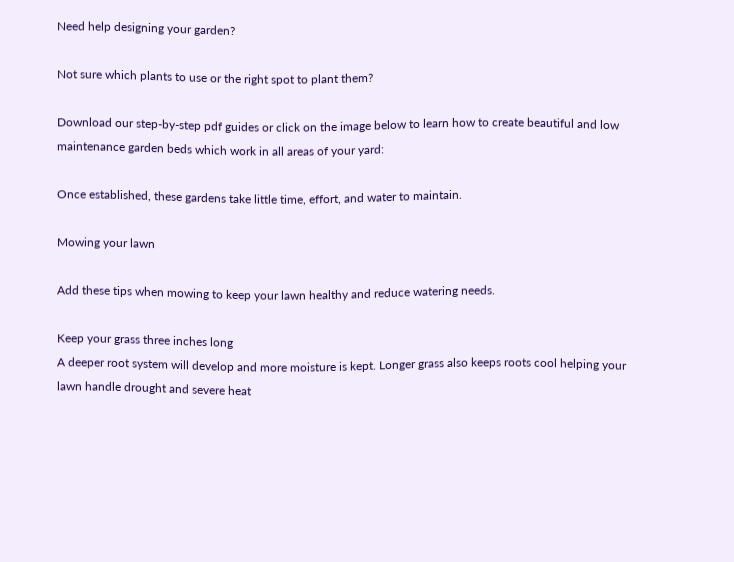Need help designing your garden?

Not sure which plants to use or the right spot to plant them?

Download our step-by-step pdf guides or click on the image below to learn how to create beautiful and low maintenance garden beds which work in all areas of your yard:

Once established, these gardens take little time, effort, and water to maintain.

Mowing your lawn

Add these tips when mowing to keep your lawn healthy and reduce watering needs.

Keep your grass three inches long
A deeper root system will develop and more moisture is kept. Longer grass also keeps roots cool helping your lawn handle drought and severe heat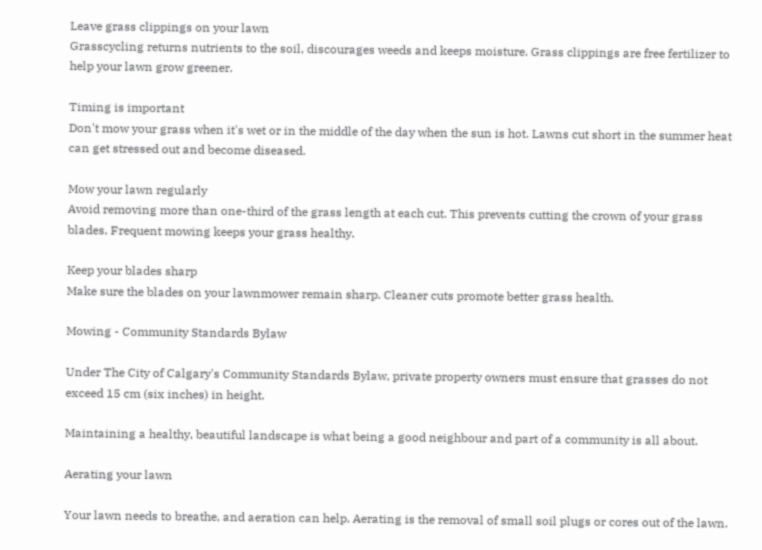Leave grass clippings on your lawn
Grasscycling returns nutrients to the soil, discourages weeds and keeps moisture. Grass clippings are free fertilizer to help your lawn grow greener.

Timing is important
Don't mow your grass when it's wet or in the middle of the day when the sun is hot. Lawns cut short in the summer heat can get stressed out and become diseased.

Mow your lawn regularly
Avoid removing more than one-third of the grass length at each cut. This prevents cutting the crown of your grass blades. Frequent mowing keeps your grass healthy.

Keep your blades sharp
Make sure the blades on your lawnmower remain sharp. Cleaner cuts promote better grass health.

Mowing - Community Standards Bylaw

Under The City of Calgary's Community Standards Bylaw, private property owners must ensure that grasses do not exceed 15 cm (six inches) in height.

Maintaining a healthy, beautiful landscape is what being a good neighbour and part of a community is all about.

Aerating your lawn

Your lawn needs to breathe, and aeration can help. Aerating is the removal of small soil plugs or cores out of the lawn.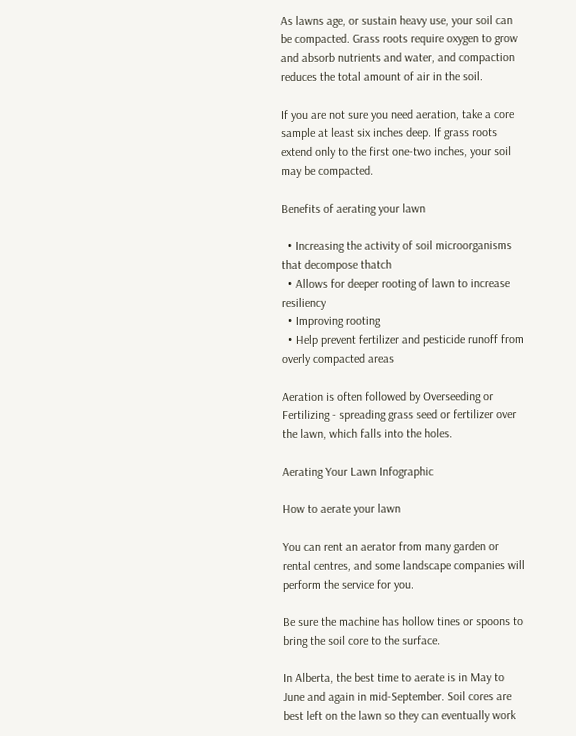As lawns age, or sustain heavy use, your soil can be compacted. Grass roots require oxygen to grow and absorb nutrients and water, and compaction reduces the total amount of air in the soil.

If you are not sure you need aeration, take a core sample at least six inches deep. If grass roots extend only to the first one-two inches, your soil may be compacted.

Benefits of aerating your lawn

  • Increasing the activity of soil microorganisms that decompose thatch
  • Allows for deeper rooting of lawn to increase resiliency
  • Improving rooting
  • Help prevent fertilizer and pesticide runoff from overly compacted areas

Aeration is often followed by Overseeding or Fertilizing - spreading grass seed or fertilizer over the lawn, which falls into the holes.

Aerating Your Lawn Infographic

How to aerate your lawn

You can rent an aerator from many garden or rental centres, and some landscape companies will perform the service for you.

Be sure the machine has hollow tines or spoons to bring the soil core to the surface.

In Alberta, the best time to aerate is in May to June and again in mid-September. Soil cores are best left on the lawn so they can eventually work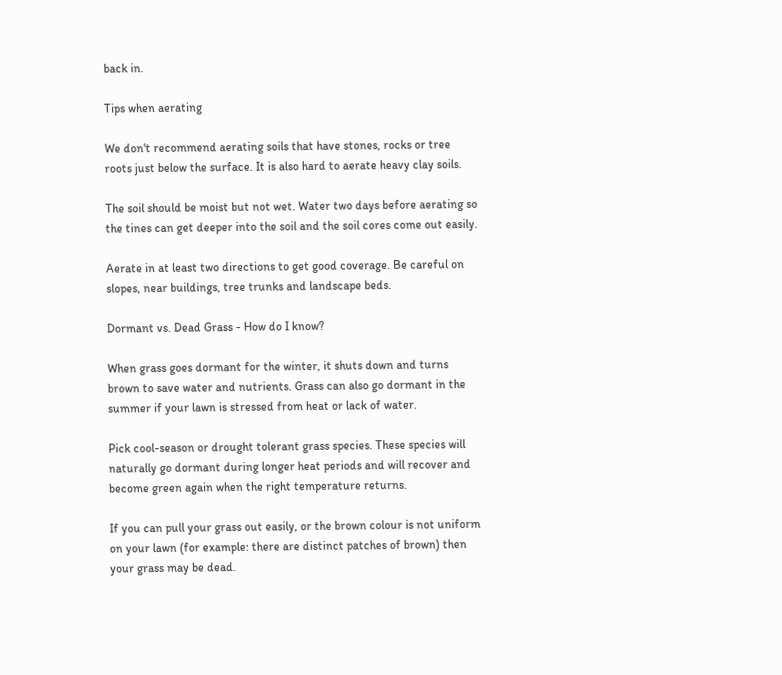back in.

Tips when aerating

We don't recommend aerating soils that have stones, rocks or tree roots just below the surface. It is also hard to aerate heavy clay soils.

The soil should be moist but not wet. Water two days before aerating so the tines can get deeper into the soil and the soil cores come out easily.

Aerate in at least two directions to get good coverage. Be careful on slopes, near buildings, tree trunks and landscape beds.

Dormant vs. Dead Grass - How do I know?

When grass goes dormant for the winter, it shuts down and turns brown to save water and nutrients. Grass can also go dormant in the summer if your lawn is stressed from heat or lack of water.

Pick cool-season or drought tolerant grass species. These species will naturally go dormant during longer heat periods and will recover and become green again when the right temperature returns.

If you can pull your grass out easily, or the brown colour is not uniform on your lawn (for example: there are distinct patches of brown) then your grass may be dead.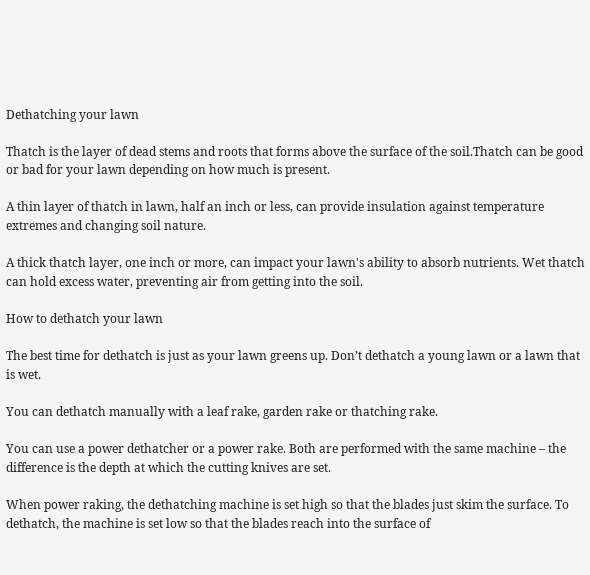Dethatching your lawn

Thatch is the layer of dead stems and roots that forms above the surface of the soil.Thatch can be good or bad for your lawn depending on how much is present.

A thin layer of thatch in lawn, half an inch or less, can provide insulation against temperature extremes and changing soil nature.

A thick thatch layer, one inch or more, can impact your lawn's ability to absorb nutrients. Wet thatch can hold excess water, preventing air from getting into the soil.

How to dethatch your lawn

The best time for dethatch is just as your lawn greens up. Don’t dethatch a young lawn or a lawn that is wet.

You can dethatch manually with a leaf rake, garden rake or thatching rake.

You can use a power dethatcher or a power rake. Both are performed with the same machine – the difference is the depth at which the cutting knives are set.

When power raking, the dethatching machine is set high so that the blades just skim the surface. To dethatch, the machine is set low so that the blades reach into the surface of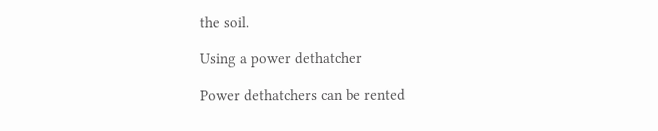the soil.

Using a power dethatcher

Power dethatchers can be rented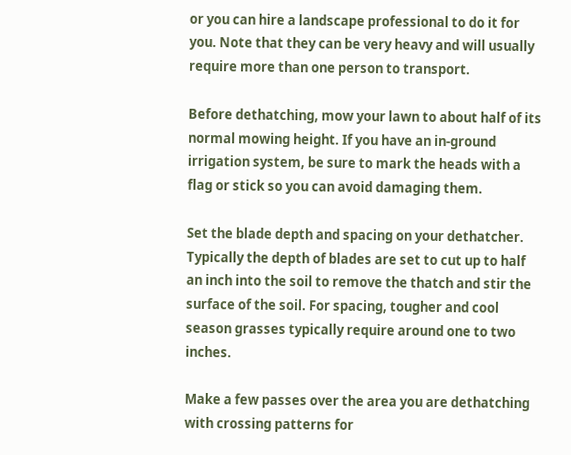or you can hire a landscape professional to do it for you. Note that they can be very heavy and will usually require more than one person to transport.

Before dethatching, mow your lawn to about half of its normal mowing height. If you have an in-ground irrigation system, be sure to mark the heads with a flag or stick so you can avoid damaging them.

Set the blade depth and spacing on your dethatcher. Typically the depth of blades are set to cut up to half an inch into the soil to remove the thatch and stir the surface of the soil. For spacing, tougher and cool season grasses typically require around one to two inches.

Make a few passes over the area you are dethatching with crossing patterns for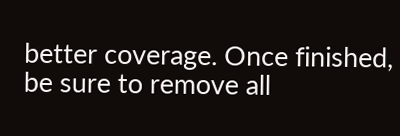better coverage. Once finished, be sure to remove all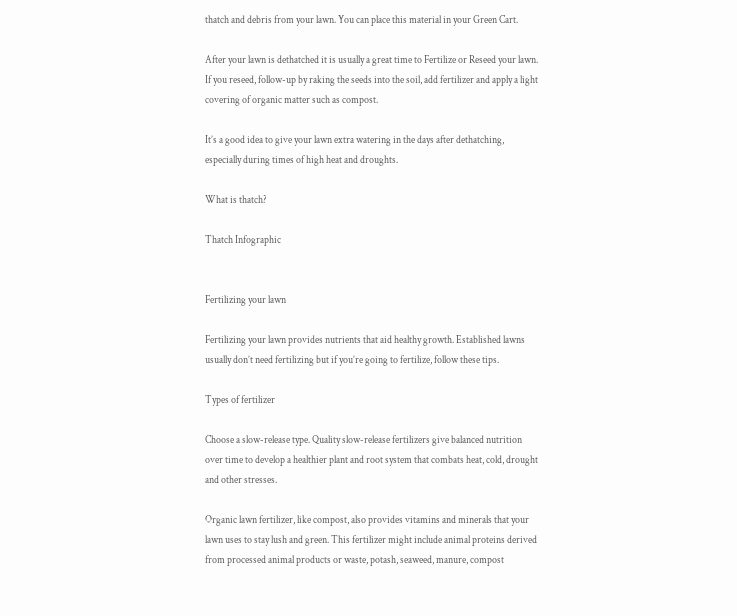thatch and debris from your lawn. You can place this material in your Green Cart.

After your lawn is dethatched it is usually a great time to Fertilize or Reseed your lawn. If you reseed, follow-up by raking the seeds into the soil, add fertilizer and apply a light covering of organic matter such as compost.

It’s a good idea to give your lawn extra watering in the days after dethatching, especially during times of high heat and droughts.

What is thatch?

Thatch Infographic


Fertilizing your lawn

Fertilizing your lawn provides nutrients that aid healthy growth. Established lawns usually don’t need fertilizing but if you’re going to fertilize, follow these tips.

Types of fertilizer

Choose a slow-release type. Quality slow-release fertilizers give balanced nutrition over time to develop a healthier plant and root system that combats heat, cold, drought and other stresses.

Organic lawn fertilizer, like compost, also provides vitamins and minerals that your lawn uses to stay lush and green. This fertilizer might include animal proteins derived from processed animal products or waste, potash, seaweed, manure, compost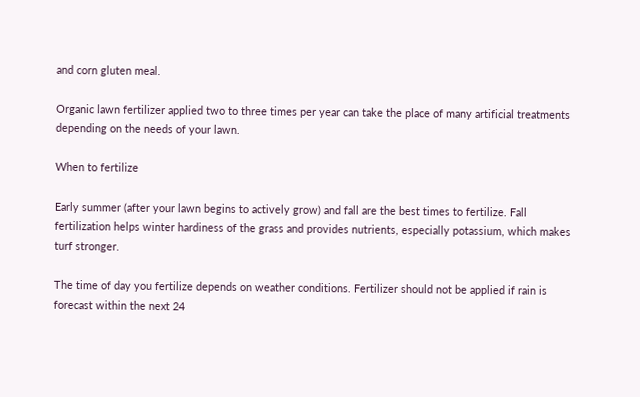and corn gluten meal.

Organic lawn fertilizer applied two to three times per year can take the place of many artificial treatments depending on the needs of your lawn.

When to fertilize

Early summer (after your lawn begins to actively grow) and fall are the best times to fertilize. Fall fertilization helps winter hardiness of the grass and provides nutrients, especially potassium, which makes turf stronger.

The time of day you fertilize depends on weather conditions. Fertilizer should not be applied if rain is forecast within the next 24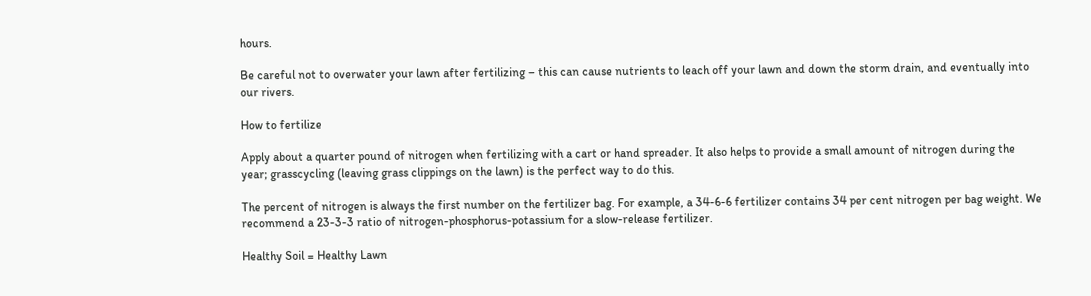hours.

Be careful not to overwater your lawn after fertilizing – this can cause nutrients to leach off your lawn and down the storm drain, and eventually into our rivers.

How to fertilize

Apply about a quarter pound of nitrogen when fertilizing with a cart or hand spreader. It also helps to provide a small amount of nitrogen during the year; grasscycling (leaving grass clippings on the lawn) is the perfect way to do this.

The percent of nitrogen is always the first number on the fertilizer bag. For example, a 34-6-6 fertilizer contains 34 per cent nitrogen per bag weight. We recommend a 23-3-3 ratio of nitrogen-phosphorus-potassium for a slow-release fertilizer.

Healthy Soil = Healthy Lawn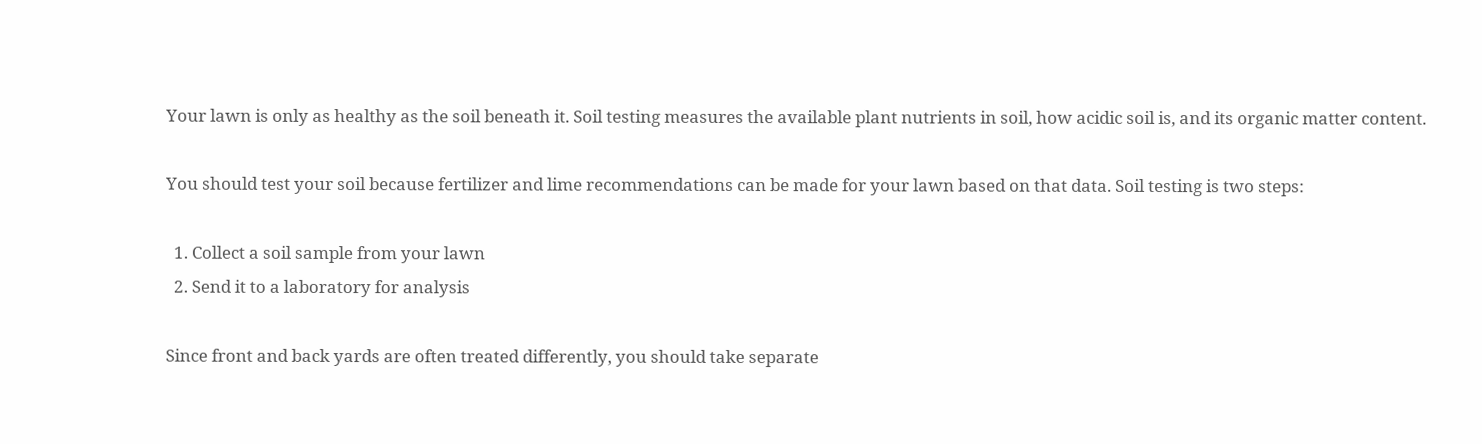Your lawn is only as healthy as the soil beneath it. Soil testing measures the available plant nutrients in soil, how acidic soil is, and its organic matter content.

You should test your soil because fertilizer and lime recommendations can be made for your lawn based on that data. Soil testing is two steps:

  1. Collect a soil sample from your lawn
  2. Send it to a laboratory for analysis

Since front and back yards are often treated differently, you should take separate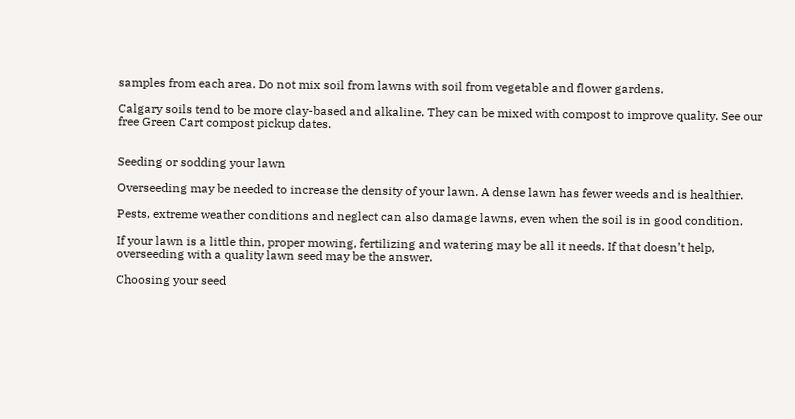samples from each area. Do not mix soil from lawns with soil from vegetable and flower gardens.

Calgary soils tend to be more clay-based and alkaline. They can be mixed with compost to improve quality. See our free Green Cart compost pickup dates.


Seeding or sodding your lawn

Overseeding may be needed to increase the density of your lawn. A dense lawn has fewer weeds and is healthier.

Pests, extreme weather conditions and neglect can also damage lawns, even when the soil is in good condition.

If your lawn is a little thin, proper mowing, fertilizing and watering may be all it needs. If that doesn’t help, overseeding with a quality lawn seed may be the answer.

Choosing your seed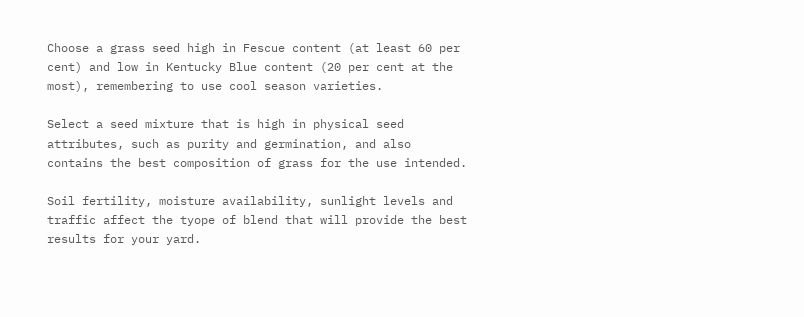Choose a grass seed high in Fescue content (at least 60 per cent) and low in Kentucky Blue content (20 per cent at the most), remembering to use cool season varieties.

Select a seed mixture that is high in physical seed attributes, such as purity and germination, and also contains the best composition of grass for the use intended.

Soil fertility, moisture availability, sunlight levels and traffic affect the tyope of blend that will provide the best results for your yard.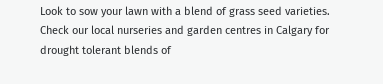Look to sow your lawn with a blend of grass seed varieties. Check our local nurseries and garden centres in Calgary for drought tolerant blends of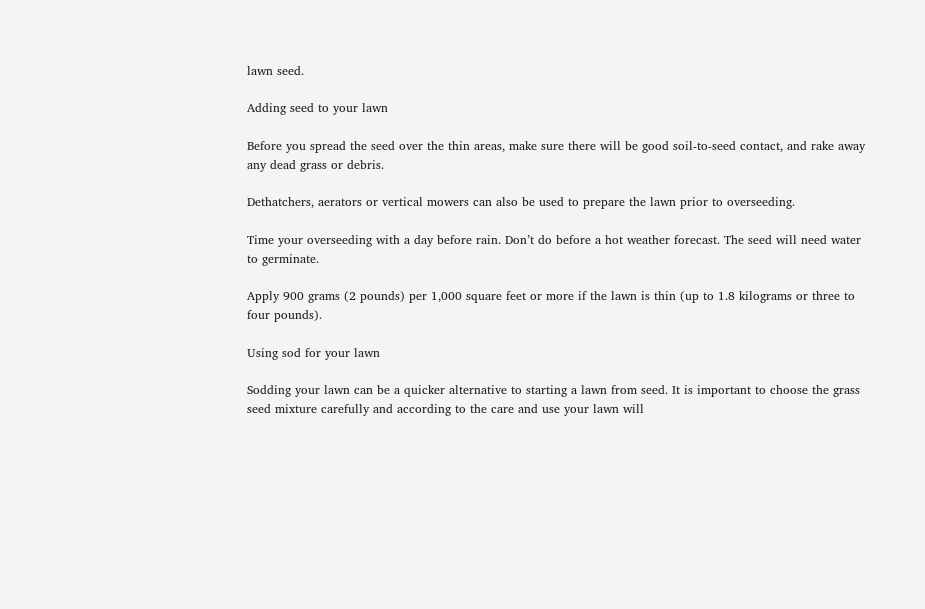lawn seed.

Adding seed to your lawn

Before you spread the seed over the thin areas, make sure there will be good soil-to-seed contact, and rake away any dead grass or debris.

Dethatchers, aerators or vertical mowers can also be used to prepare the lawn prior to overseeding.

Time your overseeding with a day before rain. Don’t do before a hot weather forecast. The seed will need water to germinate.

Apply 900 grams (2 pounds) per 1,000 square feet or more if the lawn is thin (up to 1.8 kilograms or three to four pounds).

Using sod for your lawn

Sodding your lawn can be a quicker alternative to starting a lawn from seed. It is important to choose the grass seed mixture carefully and according to the care and use your lawn will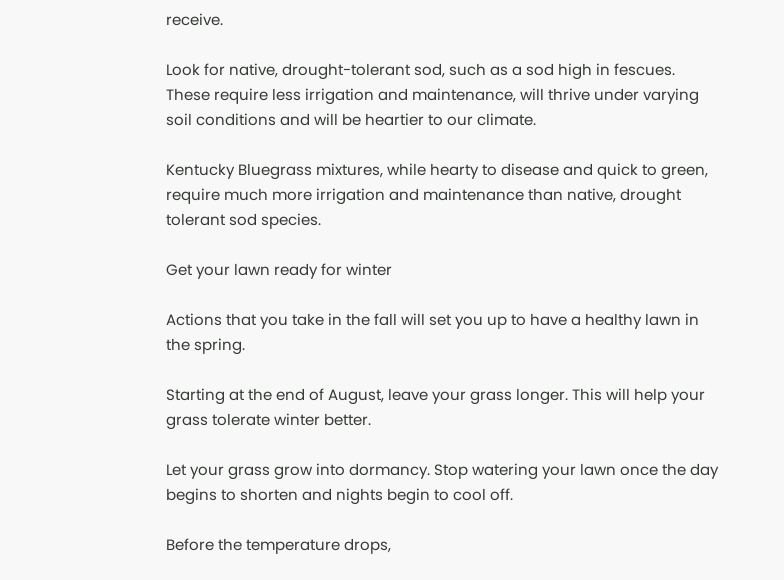receive.

Look for native, drought-tolerant sod, such as a sod high in fescues. These require less irrigation and maintenance, will thrive under varying soil conditions and will be heartier to our climate.

Kentucky Bluegrass mixtures, while hearty to disease and quick to green, require much more irrigation and maintenance than native, drought tolerant sod species.

Get your lawn ready for winter

Actions that you take in the fall will set you up to have a healthy lawn in the spring.

Starting at the end of August, leave your grass longer. This will help your grass tolerate winter better.

Let your grass grow into dormancy. Stop watering your lawn once the day begins to shorten and nights begin to cool off.

Before the temperature drops,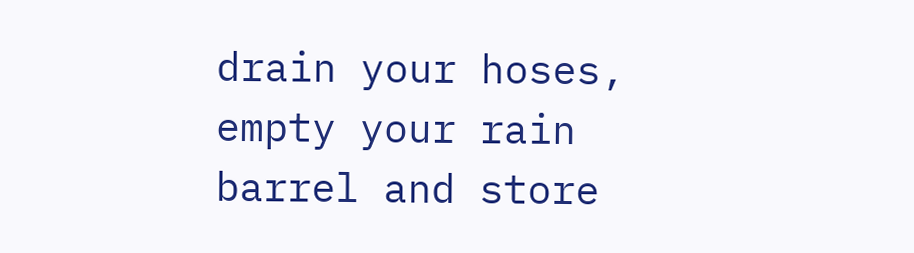drain your hoses, empty your rain barrel and store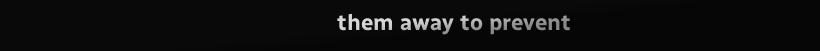them away to prevent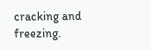cracking and freezing.